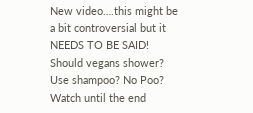New video….this might be a bit controversial but it NEEDS TO BE SAID! Should vegans shower? Use shampoo? No Poo? Watch until the end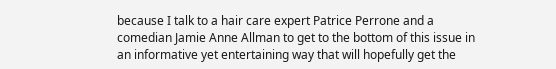because I talk to a hair care expert Patrice Perrone and a comedian Jamie Anne Allman to get to the bottom of this issue in an informative yet entertaining way that will hopefully get the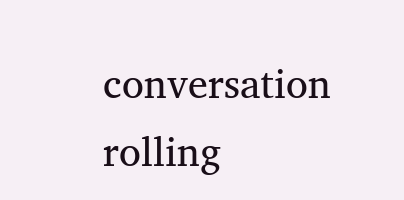conversation rolling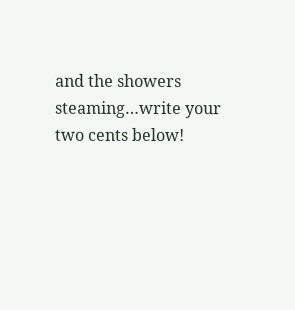and the showers steaming…write your two cents below!